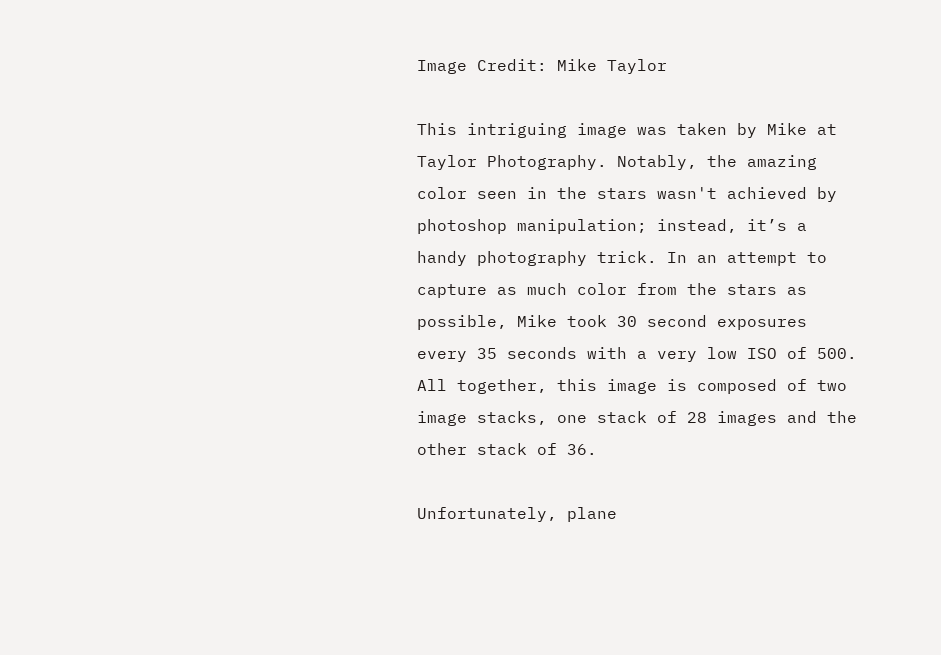Image Credit: Mike Taylor

This intriguing image was taken by Mike at Taylor Photography. Notably, the amazing color seen in the stars wasn't achieved by photoshop manipulation; instead, it’s a handy photography trick. In an attempt to capture as much color from the stars as possible, Mike took 30 second exposures every 35 seconds with a very low ISO of 500. All together, this image is composed of two image stacks, one stack of 28 images and the other stack of 36.

Unfortunately, plane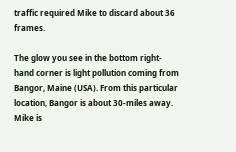traffic required Mike to discard about 36 frames.

The glow you see in the bottom right-hand corner is light pollution coming from Bangor, Maine (USA). From this particular location, Bangor is about 30-miles away. Mike is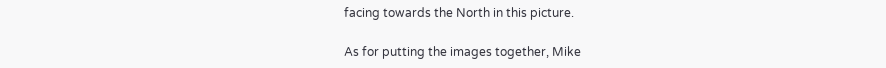facing towards the North in this picture.

As for putting the images together, Mike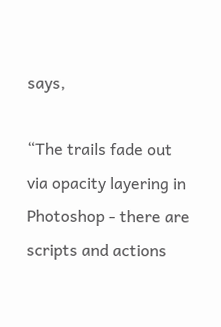says,

“The trails fade out via opacity layering in Photoshop - there are scripts and actions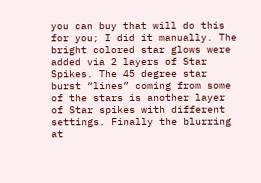you can buy that will do this for you; I did it manually. The bright colored star glows were added via 2 layers of Star Spikes. The 45 degree star burst “lines” coming from some of the stars is another layer of Star spikes with different settings. Finally the blurring at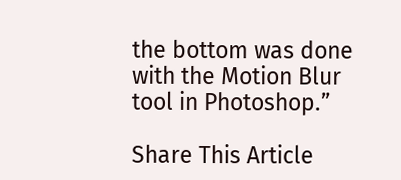the bottom was done with the Motion Blur tool in Photoshop.”

Share This Article